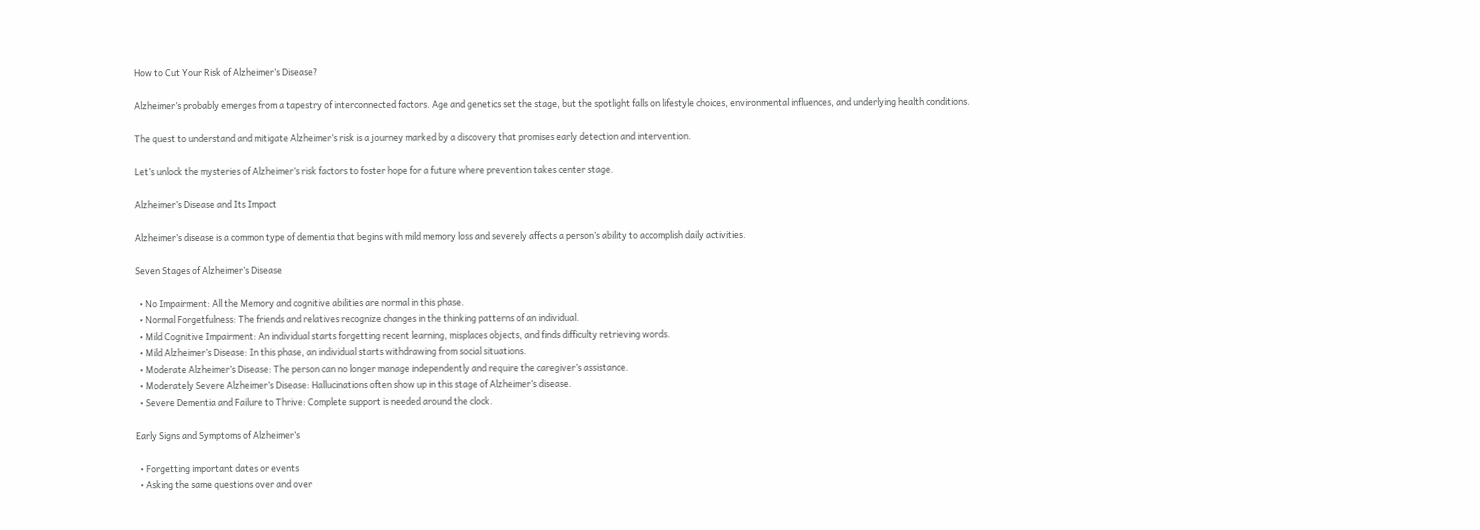How to Cut Your Risk of Alzheimer’s Disease?

Alzheimer’s probably emerges from a tapestry of interconnected factors. Age and genetics set the stage, but the spotlight falls on lifestyle choices, environmental influences, and underlying health conditions.

The quest to understand and mitigate Alzheimer’s risk is a journey marked by a discovery that promises early detection and intervention.

Let’s unlock the mysteries of Alzheimer’s risk factors to foster hope for a future where prevention takes center stage.

Alzheimer’s Disease and Its Impact

Alzheimer’s disease is a common type of dementia that begins with mild memory loss and severely affects a person’s ability to accomplish daily activities.

Seven Stages of Alzheimer’s Disease

  • No Impairment: All the Memory and cognitive abilities are normal in this phase.
  • Normal Forgetfulness: The friends and relatives recognize changes in the thinking patterns of an individual.
  • Mild Cognitive Impairment: An individual starts forgetting recent learning, misplaces objects, and finds difficulty retrieving words.
  • Mild Alzheimer’s Disease: In this phase, an individual starts withdrawing from social situations.
  • Moderate Alzheimer’s Disease: The person can no longer manage independently and require the caregiver’s assistance.
  • Moderately Severe Alzheimer’s Disease: Hallucinations often show up in this stage of Alzheimer’s disease.
  • Severe Dementia and Failure to Thrive: Complete support is needed around the clock.

Early Signs and Symptoms of Alzheimer’s

  • Forgetting important dates or events
  • Asking the same questions over and over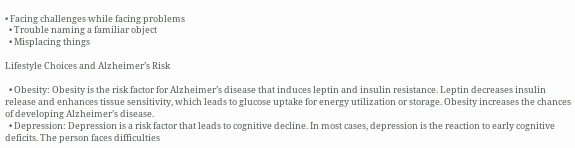• Facing challenges while facing problems
  • Trouble naming a familiar object
  • Misplacing things

Lifestyle Choices and Alzheimer’s Risk

  • Obesity: Obesity is the risk factor for Alzheimer’s disease that induces leptin and insulin resistance. Leptin decreases insulin release and enhances tissue sensitivity, which leads to glucose uptake for energy utilization or storage. Obesity increases the chances of developing Alzheimer’s disease.
  • Depression: Depression is a risk factor that leads to cognitive decline. In most cases, depression is the reaction to early cognitive deficits. The person faces difficulties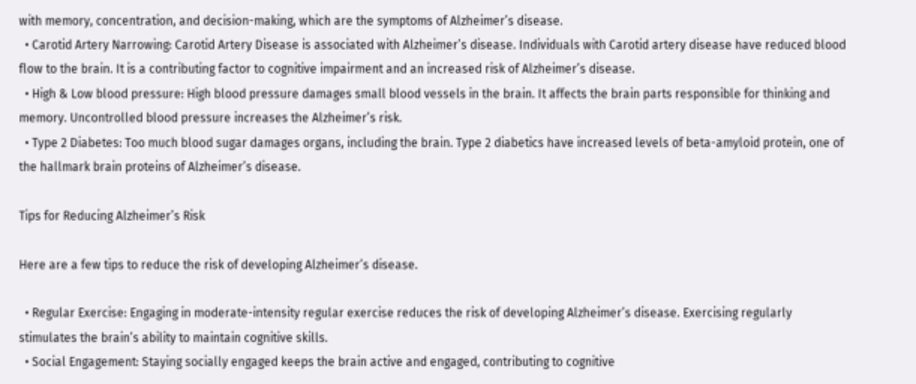with memory, concentration, and decision-making, which are the symptoms of Alzheimer’s disease.
  • Carotid Artery Narrowing: Carotid Artery Disease is associated with Alzheimer’s disease. Individuals with Carotid artery disease have reduced blood flow to the brain. It is a contributing factor to cognitive impairment and an increased risk of Alzheimer’s disease.
  • High & Low blood pressure: High blood pressure damages small blood vessels in the brain. It affects the brain parts responsible for thinking and memory. Uncontrolled blood pressure increases the Alzheimer’s risk.
  • Type 2 Diabetes: Too much blood sugar damages organs, including the brain. Type 2 diabetics have increased levels of beta-amyloid protein, one of the hallmark brain proteins of Alzheimer’s disease.

Tips for Reducing Alzheimer’s Risk

Here are a few tips to reduce the risk of developing Alzheimer’s disease.

  • Regular Exercise: Engaging in moderate-intensity regular exercise reduces the risk of developing Alzheimer’s disease. Exercising regularly stimulates the brain’s ability to maintain cognitive skills.
  • Social Engagement: Staying socially engaged keeps the brain active and engaged, contributing to cognitive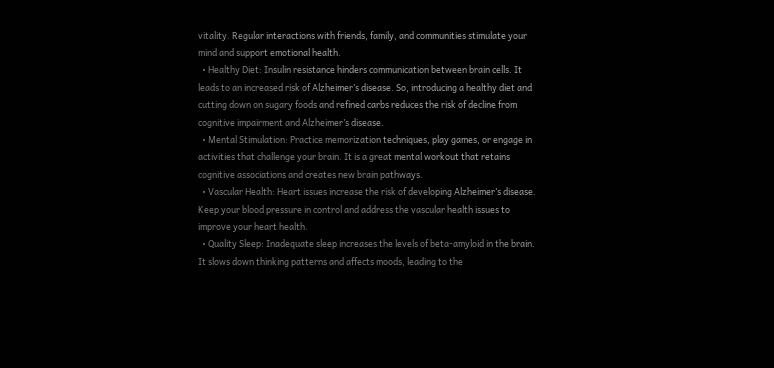vitality. Regular interactions with friends, family, and communities stimulate your mind and support emotional health.
  • Healthy Diet: Insulin resistance hinders communication between brain cells. It leads to an increased risk of Alzheimer’s disease. So, introducing a healthy diet and cutting down on sugary foods and refined carbs reduces the risk of decline from cognitive impairment and Alzheimer’s disease.
  • Mental Stimulation: Practice memorization techniques, play games, or engage in activities that challenge your brain. It is a great mental workout that retains cognitive associations and creates new brain pathways.
  • Vascular Health: Heart issues increase the risk of developing Alzheimer’s disease. Keep your blood pressure in control and address the vascular health issues to improve your heart health.
  • Quality Sleep: Inadequate sleep increases the levels of beta-amyloid in the brain. It slows down thinking patterns and affects moods, leading to the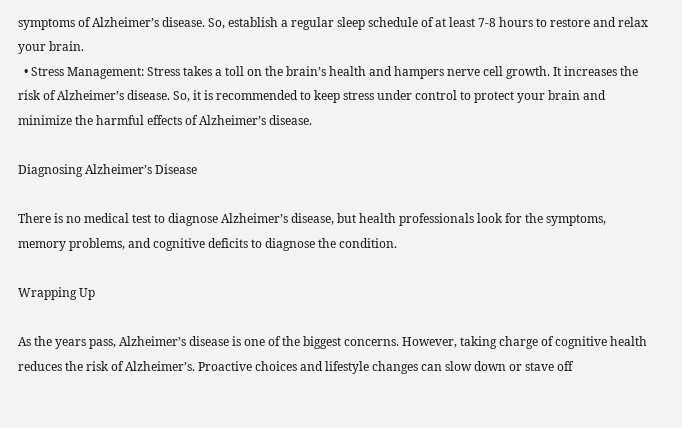symptoms of Alzheimer’s disease. So, establish a regular sleep schedule of at least 7-8 hours to restore and relax your brain.
  • Stress Management: Stress takes a toll on the brain’s health and hampers nerve cell growth. It increases the risk of Alzheimer’s disease. So, it is recommended to keep stress under control to protect your brain and minimize the harmful effects of Alzheimer’s disease.

Diagnosing Alzheimer’s Disease

There is no medical test to diagnose Alzheimer’s disease, but health professionals look for the symptoms, memory problems, and cognitive deficits to diagnose the condition.

Wrapping Up

As the years pass, Alzheimer’s disease is one of the biggest concerns. However, taking charge of cognitive health reduces the risk of Alzheimer’s. Proactive choices and lifestyle changes can slow down or stave off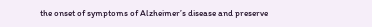the onset of symptoms of Alzheimer’s disease and preserve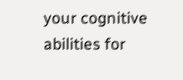your cognitive abilities for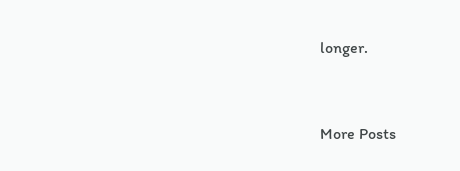longer.


More Posts